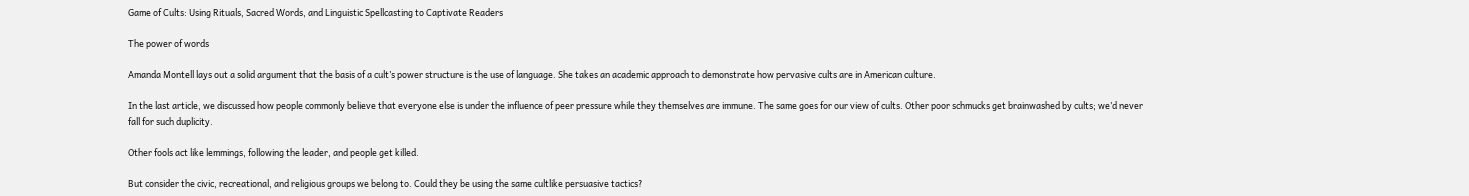Game of Cults: Using Rituals, Sacred Words, and Linguistic Spellcasting to Captivate Readers

The power of words

Amanda Montell lays out a solid argument that the basis of a cult’s power structure is the use of language. She takes an academic approach to demonstrate how pervasive cults are in American culture.

In the last article, we discussed how people commonly believe that everyone else is under the influence of peer pressure while they themselves are immune. The same goes for our view of cults. Other poor schmucks get brainwashed by cults; we’d never fall for such duplicity.

Other fools act like lemmings, following the leader, and people get killed.

But consider the civic, recreational, and religious groups we belong to. Could they be using the same cultlike persuasive tactics?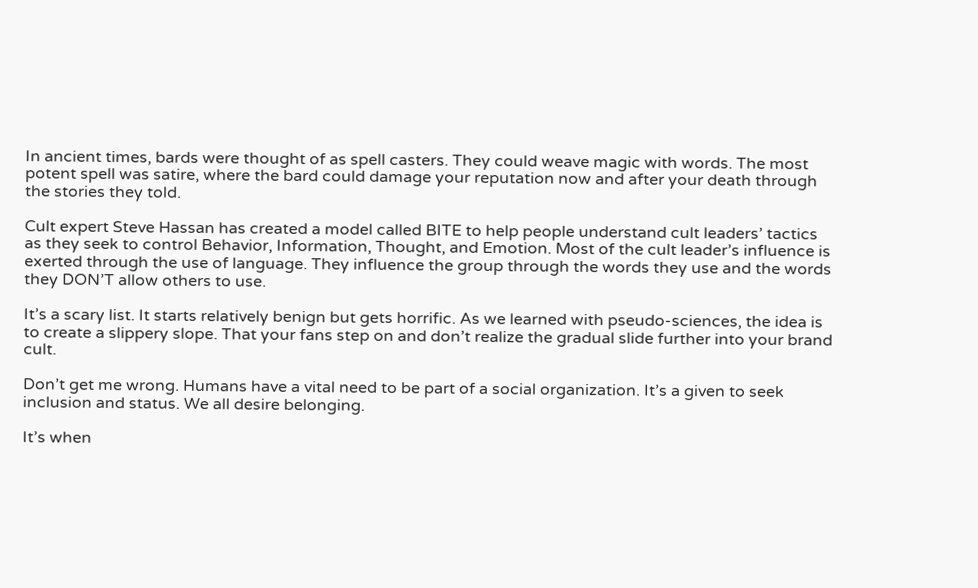In ancient times, bards were thought of as spell casters. They could weave magic with words. The most potent spell was satire, where the bard could damage your reputation now and after your death through the stories they told.

Cult expert Steve Hassan has created a model called BITE to help people understand cult leaders’ tactics as they seek to control Behavior, Information, Thought, and Emotion. Most of the cult leader’s influence is exerted through the use of language. They influence the group through the words they use and the words they DON’T allow others to use.

It’s a scary list. It starts relatively benign but gets horrific. As we learned with pseudo-sciences, the idea is to create a slippery slope. That your fans step on and don’t realize the gradual slide further into your brand cult.

Don’t get me wrong. Humans have a vital need to be part of a social organization. It’s a given to seek inclusion and status. We all desire belonging.

It’s when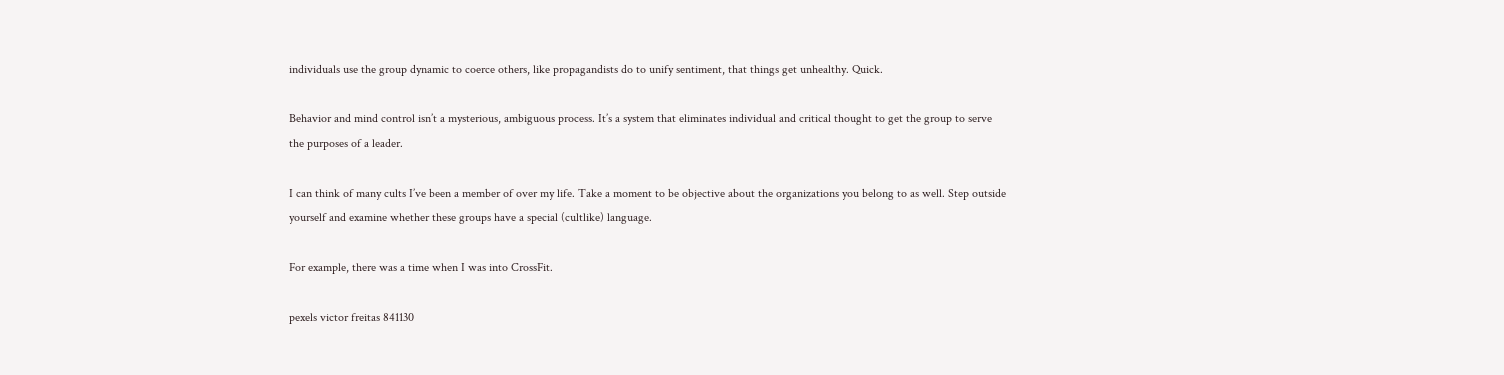individuals use the group dynamic to coerce others, like propagandists do to unify sentiment, that things get unhealthy. Quick.

Behavior and mind control isn’t a mysterious, ambiguous process. It’s a system that eliminates individual and critical thought to get the group to serve the purposes of a leader.

I can think of many cults I’ve been a member of over my life. Take a moment to be objective about the organizations you belong to as well. Step outside yourself and examine whether these groups have a special (cultlike) language.

For example, there was a time when I was into CrossFit.

pexels victor freitas 841130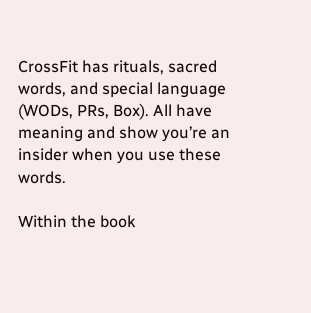CrossFit has rituals, sacred words, and special language (WODs, PRs, Box). All have meaning and show you’re an insider when you use these words.

Within the book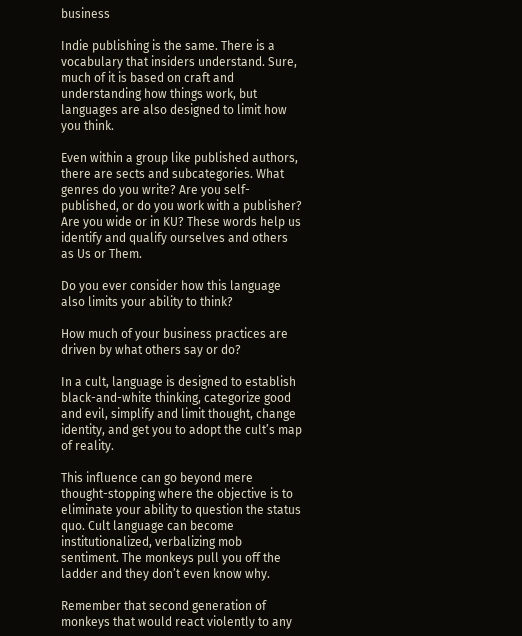business

Indie publishing is the same. There is a vocabulary that insiders understand. Sure, much of it is based on craft and understanding how things work, but languages are also designed to limit how you think.

Even within a group like published authors, there are sects and subcategories. What genres do you write? Are you self-published, or do you work with a publisher? Are you wide or in KU? These words help us identify and qualify ourselves and others as Us or Them.

Do you ever consider how this language also limits your ability to think?

How much of your business practices are driven by what others say or do?

In a cult, language is designed to establish black-and-white thinking, categorize good and evil, simplify and limit thought, change identity, and get you to adopt the cult’s map of reality.

This influence can go beyond mere thought-stopping where the objective is to eliminate your ability to question the status quo. Cult language can become institutionalized, verbalizing mob sentiment. The monkeys pull you off the ladder and they don’t even know why.

Remember that second generation of monkeys that would react violently to any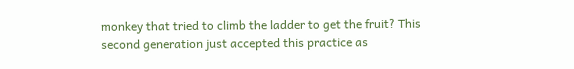monkey that tried to climb the ladder to get the fruit? This second generation just accepted this practice as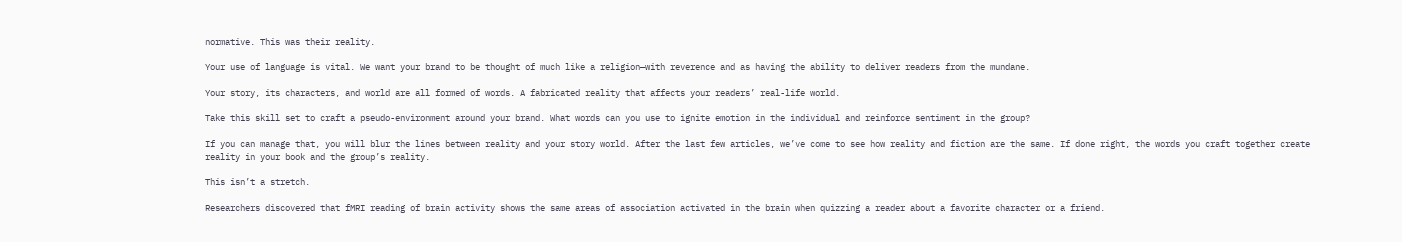normative. This was their reality.

Your use of language is vital. We want your brand to be thought of much like a religion—with reverence and as having the ability to deliver readers from the mundane.

Your story, its characters, and world are all formed of words. A fabricated reality that affects your readers’ real-life world.

Take this skill set to craft a pseudo-environment around your brand. What words can you use to ignite emotion in the individual and reinforce sentiment in the group?

If you can manage that, you will blur the lines between reality and your story world. After the last few articles, we’ve come to see how reality and fiction are the same. If done right, the words you craft together create reality in your book and the group’s reality.

This isn’t a stretch.

Researchers discovered that fMRI reading of brain activity shows the same areas of association activated in the brain when quizzing a reader about a favorite character or a friend.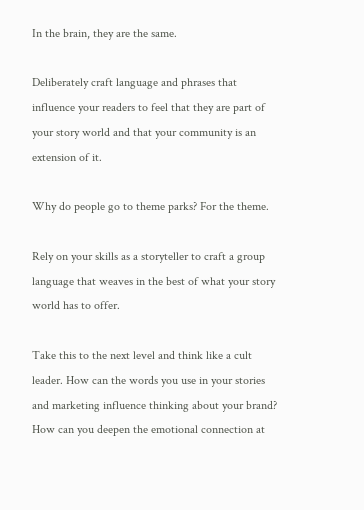In the brain, they are the same.

Deliberately craft language and phrases that influence your readers to feel that they are part of your story world and that your community is an extension of it.

Why do people go to theme parks? For the theme.

Rely on your skills as a storyteller to craft a group language that weaves in the best of what your story world has to offer.

Take this to the next level and think like a cult leader. How can the words you use in your stories and marketing influence thinking about your brand? How can you deepen the emotional connection at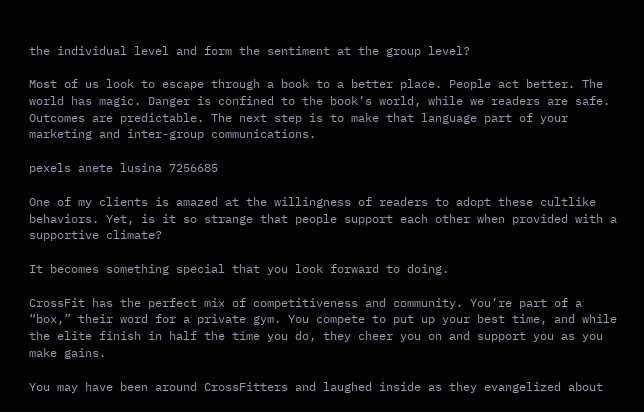the individual level and form the sentiment at the group level?

Most of us look to escape through a book to a better place. People act better. The world has magic. Danger is confined to the book’s world, while we readers are safe. Outcomes are predictable. The next step is to make that language part of your marketing and inter-group communications.

pexels anete lusina 7256685

One of my clients is amazed at the willingness of readers to adopt these cultlike behaviors. Yet, is it so strange that people support each other when provided with a supportive climate?

It becomes something special that you look forward to doing.

CrossFit has the perfect mix of competitiveness and community. You’re part of a “box,” their word for a private gym. You compete to put up your best time, and while the elite finish in half the time you do, they cheer you on and support you as you make gains.

You may have been around CrossFitters and laughed inside as they evangelized about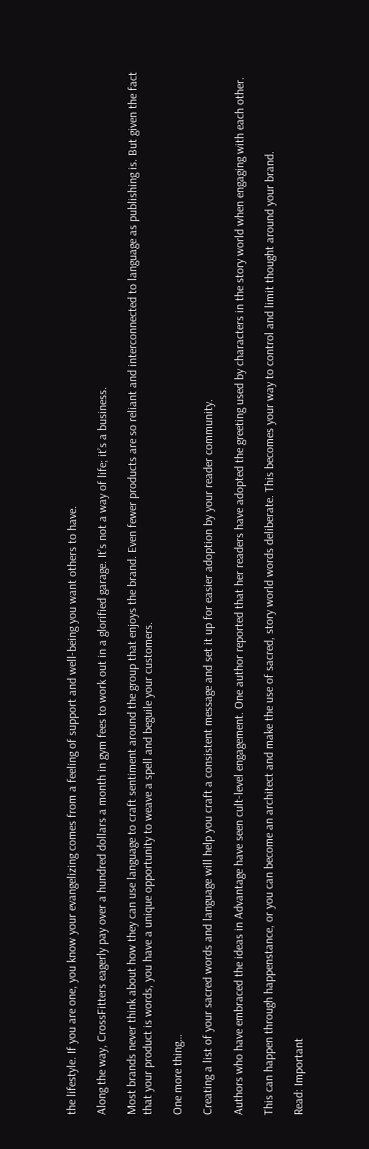the lifestyle. If you are one, you know your evangelizing comes from a feeling of support and well-being you want others to have.

Along the way, CrossFitters eagerly pay over a hundred dollars a month in gym fees to work out in a glorified garage. It’s not a way of life; it’s a business.

Most brands never think about how they can use language to craft sentiment around the group that enjoys the brand. Even fewer products are so reliant and interconnected to language as publishing is. But given the fact that your product is words, you have a unique opportunity to weave a spell and beguile your customers.

One more thing…

Creating a list of your sacred words and language will help you craft a consistent message and set it up for easier adoption by your reader community.

Authors who have embraced the ideas in Advantage have seen cult-level engagement. One author reported that her readers have adopted the greeting used by characters in the story world when engaging with each other.

This can happen through happenstance, or you can become an architect and make the use of sacred, story world words deliberate. This becomes your way to control and limit thought around your brand.

Read: Important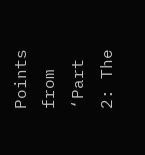Points from ‘Part 2: The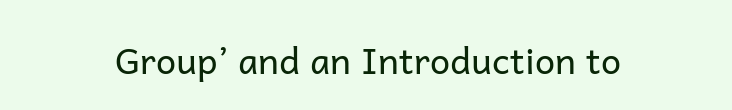Group’ and an Introduction to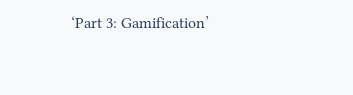‘Part 3: Gamification’